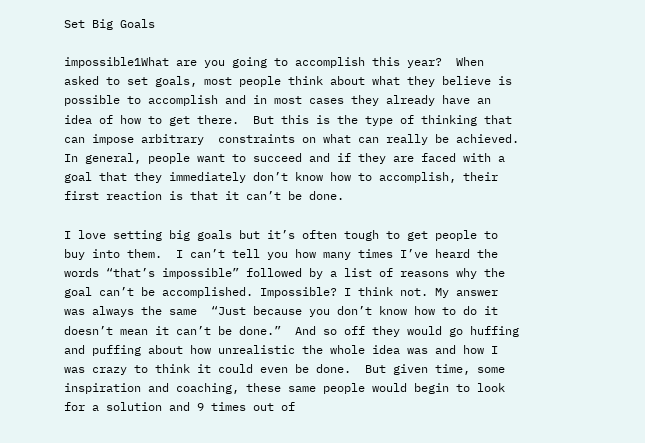Set Big Goals

impossible1What are you going to accomplish this year?  When asked to set goals, most people think about what they believe is possible to accomplish and in most cases they already have an idea of how to get there.  But this is the type of thinking that can impose arbitrary  constraints on what can really be achieved.  In general, people want to succeed and if they are faced with a goal that they immediately don’t know how to accomplish, their first reaction is that it can’t be done.

I love setting big goals but it’s often tough to get people to buy into them.  I can’t tell you how many times I’ve heard the words “that’s impossible” followed by a list of reasons why the goal can’t be accomplished. Impossible? I think not. My answer was always the same  “Just because you don’t know how to do it doesn’t mean it can’t be done.”  And so off they would go huffing and puffing about how unrealistic the whole idea was and how I was crazy to think it could even be done.  But given time, some inspiration and coaching, these same people would begin to look for a solution and 9 times out of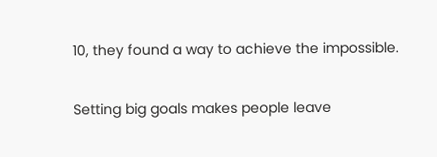10, they found a way to achieve the impossible.

Setting big goals makes people leave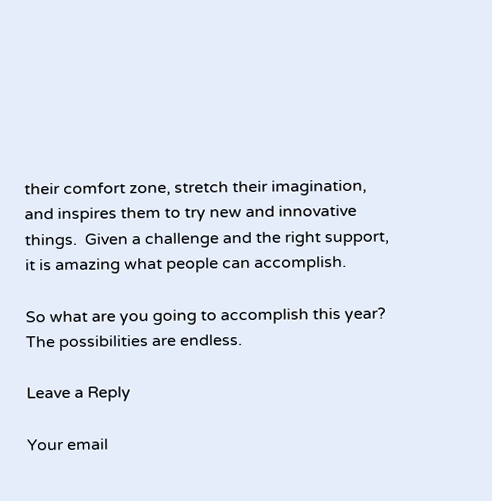their comfort zone, stretch their imagination, and inspires them to try new and innovative things.  Given a challenge and the right support, it is amazing what people can accomplish.

So what are you going to accomplish this year?  The possibilities are endless.

Leave a Reply

Your email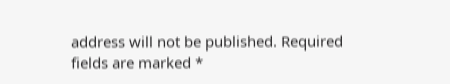address will not be published. Required fields are marked *